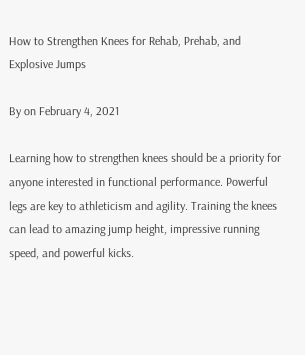How to Strengthen Knees for Rehab, Prehab, and Explosive Jumps

By on February 4, 2021

Learning how to strengthen knees should be a priority for anyone interested in functional performance. Powerful legs are key to athleticism and agility. Training the knees can lead to amazing jump height, impressive running speed, and powerful kicks.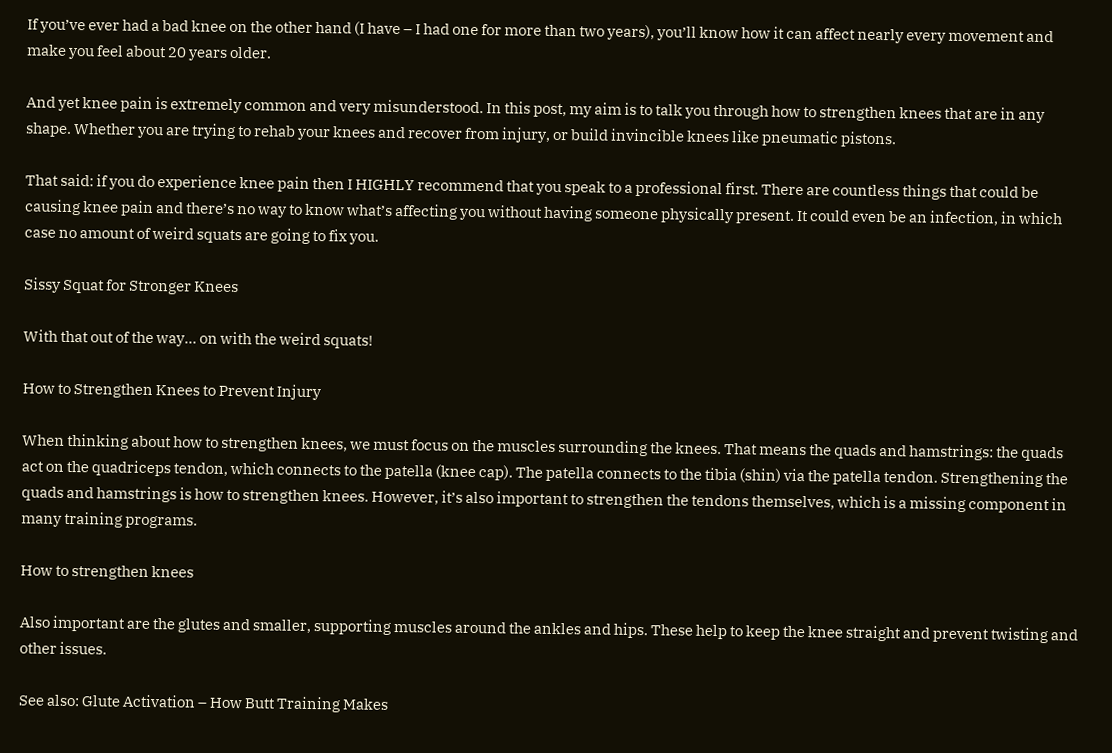If you’ve ever had a bad knee on the other hand (I have – I had one for more than two years), you’ll know how it can affect nearly every movement and make you feel about 20 years older.

And yet knee pain is extremely common and very misunderstood. In this post, my aim is to talk you through how to strengthen knees that are in any shape. Whether you are trying to rehab your knees and recover from injury, or build invincible knees like pneumatic pistons.

That said: if you do experience knee pain then I HIGHLY recommend that you speak to a professional first. There are countless things that could be causing knee pain and there’s no way to know what’s affecting you without having someone physically present. It could even be an infection, in which case no amount of weird squats are going to fix you.

Sissy Squat for Stronger Knees

With that out of the way… on with the weird squats!

How to Strengthen Knees to Prevent Injury

When thinking about how to strengthen knees, we must focus on the muscles surrounding the knees. That means the quads and hamstrings: the quads act on the quadriceps tendon, which connects to the patella (knee cap). The patella connects to the tibia (shin) via the patella tendon. Strengthening the quads and hamstrings is how to strengthen knees. However, it’s also important to strengthen the tendons themselves, which is a missing component in many training programs.

How to strengthen knees

Also important are the glutes and smaller, supporting muscles around the ankles and hips. These help to keep the knee straight and prevent twisting and other issues.

See also: Glute Activation – How Butt Training Makes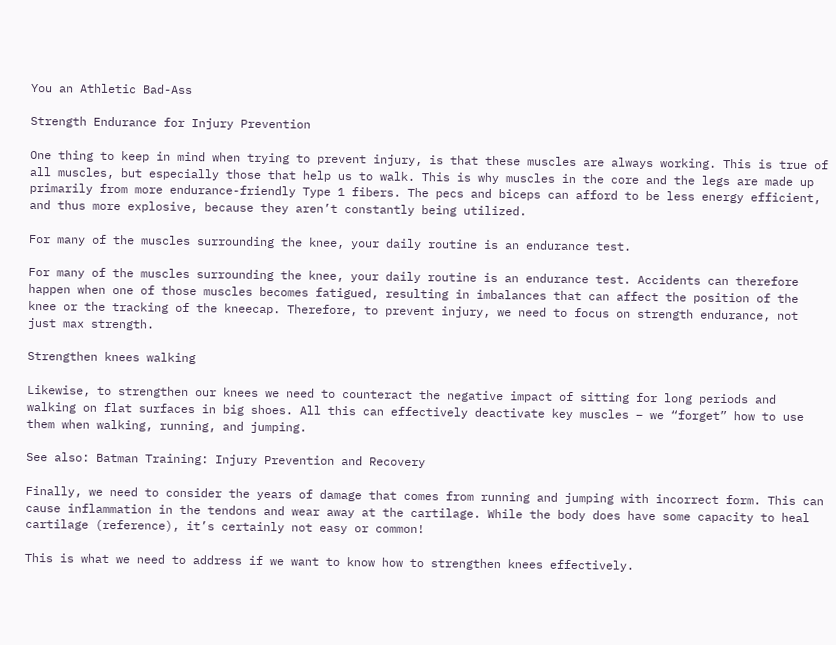You an Athletic Bad-Ass

Strength Endurance for Injury Prevention

One thing to keep in mind when trying to prevent injury, is that these muscles are always working. This is true of all muscles, but especially those that help us to walk. This is why muscles in the core and the legs are made up primarily from more endurance-friendly Type 1 fibers. The pecs and biceps can afford to be less energy efficient, and thus more explosive, because they aren’t constantly being utilized.

For many of the muscles surrounding the knee, your daily routine is an endurance test.

For many of the muscles surrounding the knee, your daily routine is an endurance test. Accidents can therefore happen when one of those muscles becomes fatigued, resulting in imbalances that can affect the position of the knee or the tracking of the kneecap. Therefore, to prevent injury, we need to focus on strength endurance, not just max strength.

Strengthen knees walking

Likewise, to strengthen our knees we need to counteract the negative impact of sitting for long periods and walking on flat surfaces in big shoes. All this can effectively deactivate key muscles – we “forget” how to use them when walking, running, and jumping.

See also: Batman Training: Injury Prevention and Recovery

Finally, we need to consider the years of damage that comes from running and jumping with incorrect form. This can cause inflammation in the tendons and wear away at the cartilage. While the body does have some capacity to heal cartilage (reference), it’s certainly not easy or common!

This is what we need to address if we want to know how to strengthen knees effectively.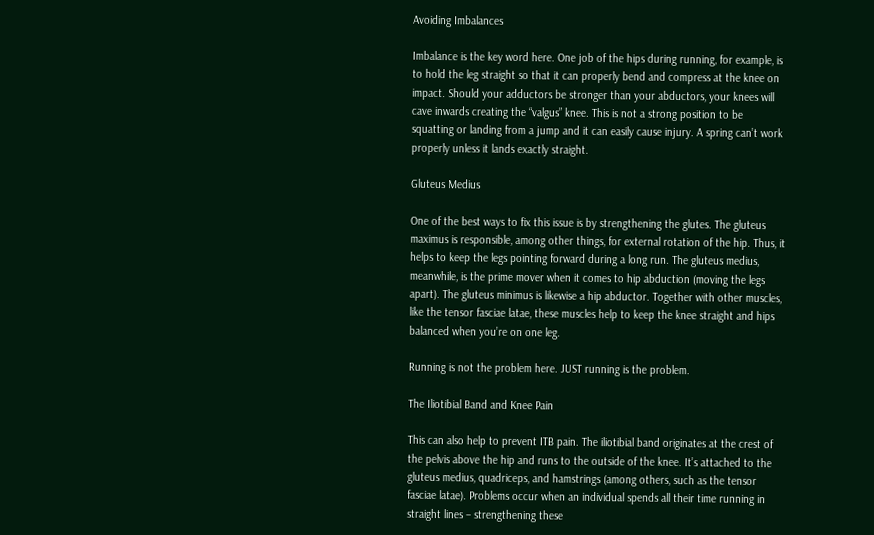Avoiding Imbalances

Imbalance is the key word here. One job of the hips during running, for example, is to hold the leg straight so that it can properly bend and compress at the knee on impact. Should your adductors be stronger than your abductors, your knees will cave inwards creating the “valgus” knee. This is not a strong position to be squatting or landing from a jump and it can easily cause injury. A spring can’t work properly unless it lands exactly straight.

Gluteus Medius

One of the best ways to fix this issue is by strengthening the glutes. The gluteus maximus is responsible, among other things, for external rotation of the hip. Thus, it helps to keep the legs pointing forward during a long run. The gluteus medius, meanwhile, is the prime mover when it comes to hip abduction (moving the legs apart). The gluteus minimus is likewise a hip abductor. Together with other muscles, like the tensor fasciae latae, these muscles help to keep the knee straight and hips balanced when you’re on one leg.

Running is not the problem here. JUST running is the problem.

The Iliotibial Band and Knee Pain

This can also help to prevent ITB pain. The iliotibial band originates at the crest of the pelvis above the hip and runs to the outside of the knee. It’s attached to the gluteus medius, quadriceps, and hamstrings (among others, such as the tensor fasciae latae). Problems occur when an individual spends all their time running in straight lines – strengthening these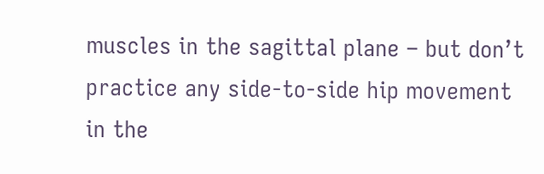muscles in the sagittal plane – but don’t practice any side-to-side hip movement in the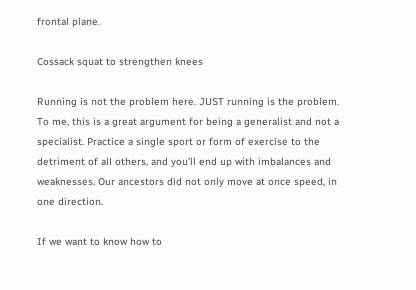frontal plane.

Cossack squat to strengthen knees

Running is not the problem here. JUST running is the problem. To me, this is a great argument for being a generalist and not a specialist. Practice a single sport or form of exercise to the detriment of all others, and you’ll end up with imbalances and weaknesses. Our ancestors did not only move at once speed, in one direction.

If we want to know how to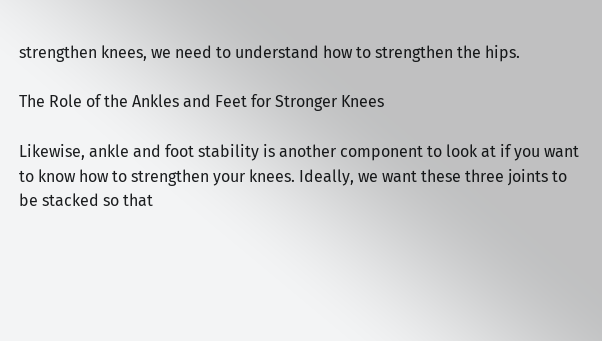strengthen knees, we need to understand how to strengthen the hips.

The Role of the Ankles and Feet for Stronger Knees

Likewise, ankle and foot stability is another component to look at if you want to know how to strengthen your knees. Ideally, we want these three joints to be stacked so that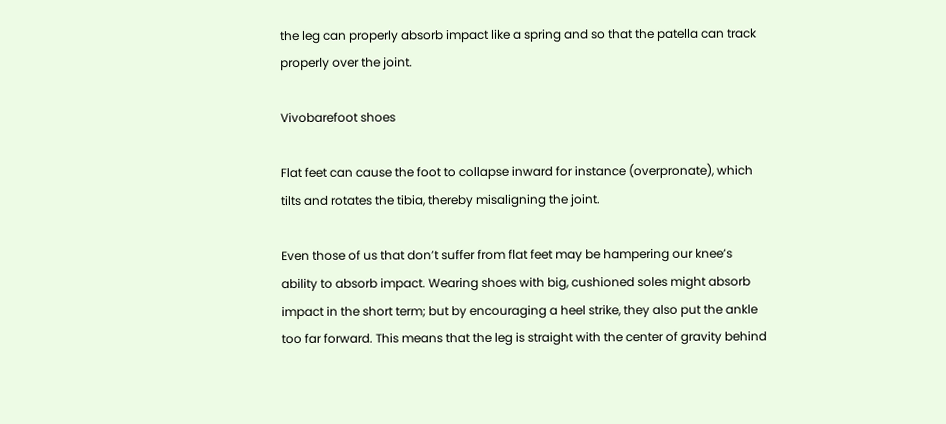the leg can properly absorb impact like a spring and so that the patella can track properly over the joint.

Vivobarefoot shoes

Flat feet can cause the foot to collapse inward for instance (overpronate), which tilts and rotates the tibia, thereby misaligning the joint.

Even those of us that don’t suffer from flat feet may be hampering our knee’s ability to absorb impact. Wearing shoes with big, cushioned soles might absorb impact in the short term; but by encouraging a heel strike, they also put the ankle too far forward. This means that the leg is straight with the center of gravity behind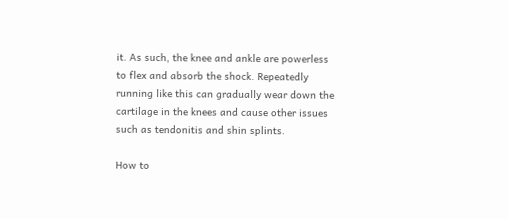it. As such, the knee and ankle are powerless to flex and absorb the shock. Repeatedly running like this can gradually wear down the cartilage in the knees and cause other issues such as tendonitis and shin splints.

How to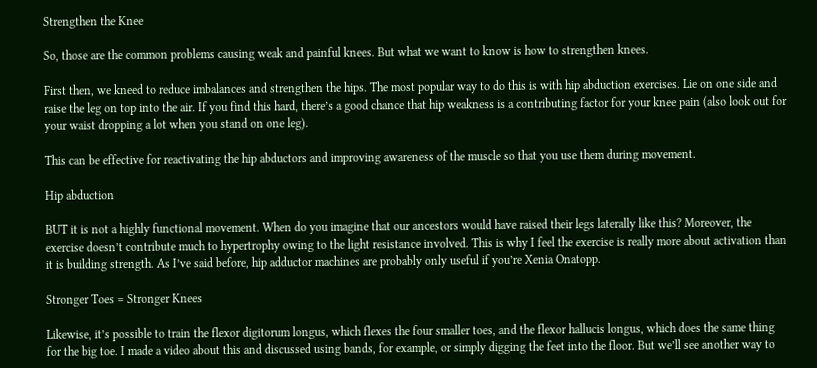Strengthen the Knee

So, those are the common problems causing weak and painful knees. But what we want to know is how to strengthen knees.

First then, we kneed to reduce imbalances and strengthen the hips. The most popular way to do this is with hip abduction exercises. Lie on one side and raise the leg on top into the air. If you find this hard, there’s a good chance that hip weakness is a contributing factor for your knee pain (also look out for your waist dropping a lot when you stand on one leg).

This can be effective for reactivating the hip abductors and improving awareness of the muscle so that you use them during movement.

Hip abduction

BUT it is not a highly functional movement. When do you imagine that our ancestors would have raised their legs laterally like this? Moreover, the exercise doesn’t contribute much to hypertrophy owing to the light resistance involved. This is why I feel the exercise is really more about activation than it is building strength. As I’ve said before, hip adductor machines are probably only useful if you’re Xenia Onatopp.

Stronger Toes = Stronger Knees

Likewise, it’s possible to train the flexor digitorum longus, which flexes the four smaller toes, and the flexor hallucis longus, which does the same thing for the big toe. I made a video about this and discussed using bands, for example, or simply digging the feet into the floor. But we’ll see another way to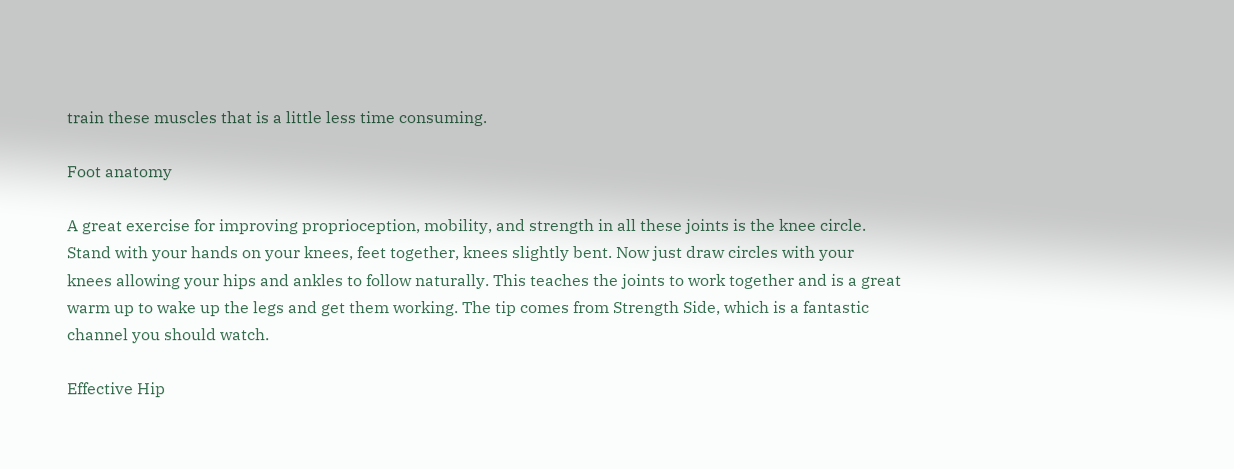train these muscles that is a little less time consuming.

Foot anatomy

A great exercise for improving proprioception, mobility, and strength in all these joints is the knee circle. Stand with your hands on your knees, feet together, knees slightly bent. Now just draw circles with your knees allowing your hips and ankles to follow naturally. This teaches the joints to work together and is a great warm up to wake up the legs and get them working. The tip comes from Strength Side, which is a fantastic channel you should watch.

Effective Hip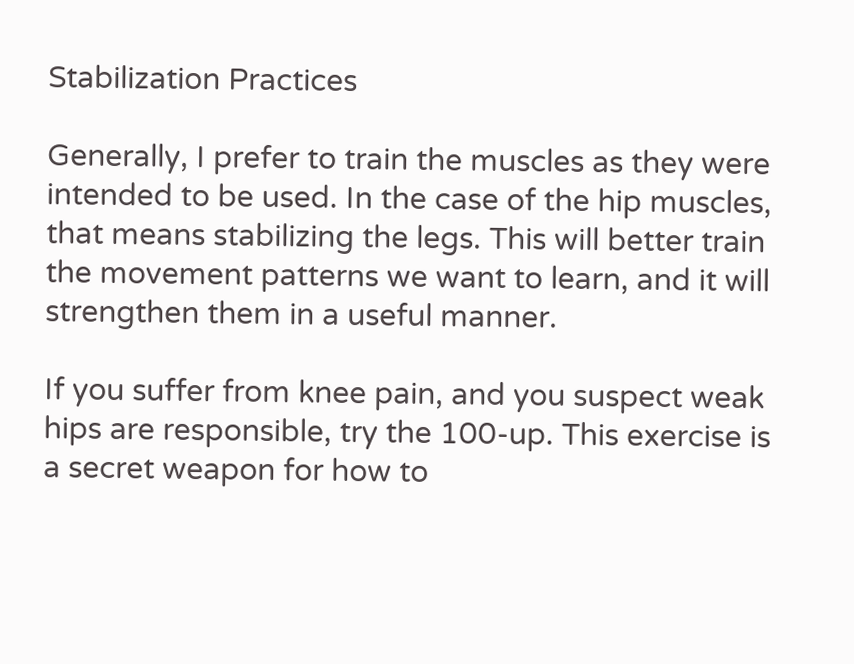Stabilization Practices

Generally, I prefer to train the muscles as they were intended to be used. In the case of the hip muscles, that means stabilizing the legs. This will better train the movement patterns we want to learn, and it will strengthen them in a useful manner.

If you suffer from knee pain, and you suspect weak hips are responsible, try the 100-up. This exercise is a secret weapon for how to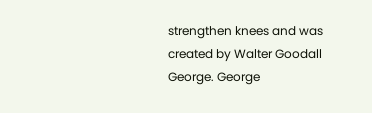strengthen knees and was created by Walter Goodall George. George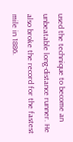used the technique to become an unbeatable long-distance runner. He also broke the record for the fastest mile in 1886.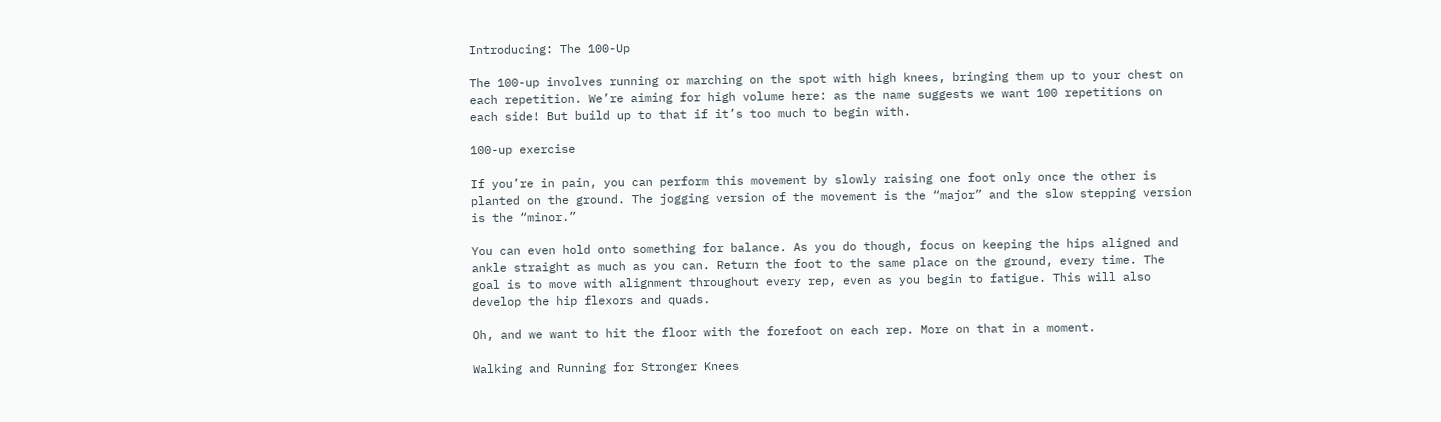Introducing: The 100-Up

The 100-up involves running or marching on the spot with high knees, bringing them up to your chest on each repetition. We’re aiming for high volume here: as the name suggests we want 100 repetitions on each side! But build up to that if it’s too much to begin with.

100-up exercise

If you’re in pain, you can perform this movement by slowly raising one foot only once the other is planted on the ground. The jogging version of the movement is the “major” and the slow stepping version is the “minor.”

You can even hold onto something for balance. As you do though, focus on keeping the hips aligned and ankle straight as much as you can. Return the foot to the same place on the ground, every time. The goal is to move with alignment throughout every rep, even as you begin to fatigue. This will also develop the hip flexors and quads.

Oh, and we want to hit the floor with the forefoot on each rep. More on that in a moment.

Walking and Running for Stronger Knees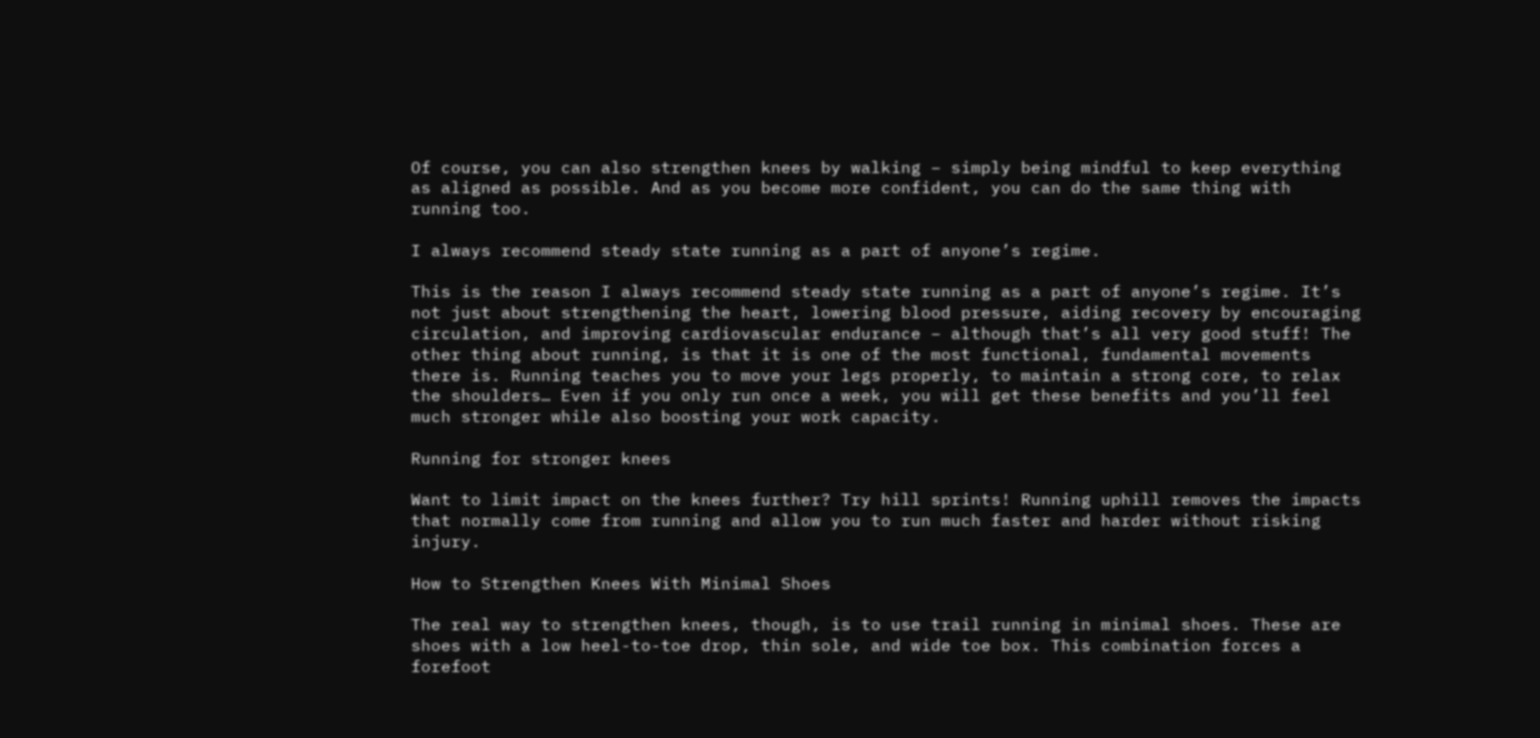Of course, you can also strengthen knees by walking – simply being mindful to keep everything as aligned as possible. And as you become more confident, you can do the same thing with running too.

I always recommend steady state running as a part of anyone’s regime.

This is the reason I always recommend steady state running as a part of anyone’s regime. It’s not just about strengthening the heart, lowering blood pressure, aiding recovery by encouraging circulation, and improving cardiovascular endurance – although that’s all very good stuff! The other thing about running, is that it is one of the most functional, fundamental movements there is. Running teaches you to move your legs properly, to maintain a strong core, to relax the shoulders… Even if you only run once a week, you will get these benefits and you’ll feel much stronger while also boosting your work capacity.

Running for stronger knees

Want to limit impact on the knees further? Try hill sprints! Running uphill removes the impacts that normally come from running and allow you to run much faster and harder without risking injury.

How to Strengthen Knees With Minimal Shoes

The real way to strengthen knees, though, is to use trail running in minimal shoes. These are shoes with a low heel-to-toe drop, thin sole, and wide toe box. This combination forces a forefoot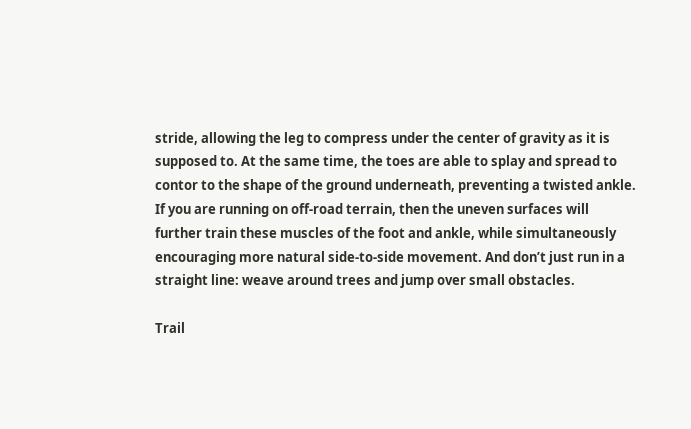stride, allowing the leg to compress under the center of gravity as it is supposed to. At the same time, the toes are able to splay and spread to contor to the shape of the ground underneath, preventing a twisted ankle. If you are running on off-road terrain, then the uneven surfaces will further train these muscles of the foot and ankle, while simultaneously encouraging more natural side-to-side movement. And don’t just run in a straight line: weave around trees and jump over small obstacles.

Trail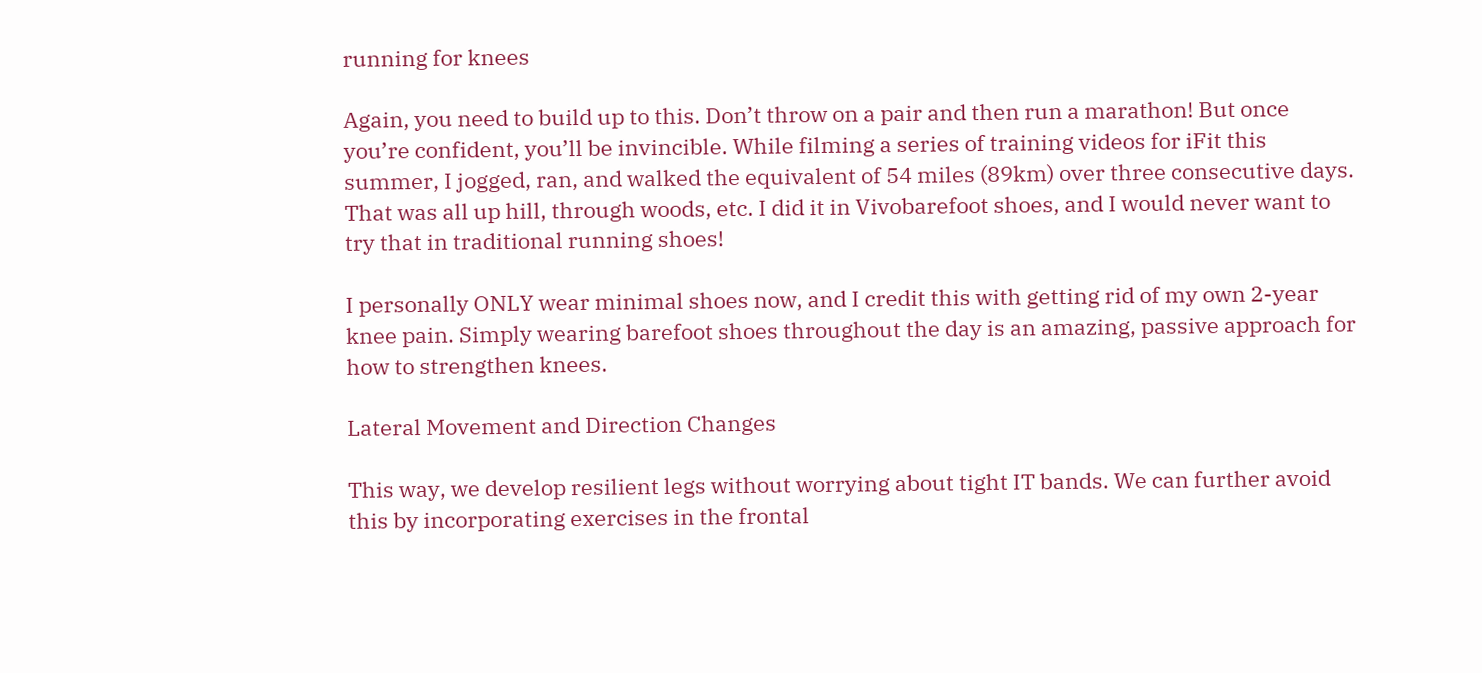running for knees

Again, you need to build up to this. Don’t throw on a pair and then run a marathon! But once you’re confident, you’ll be invincible. While filming a series of training videos for iFit this summer, I jogged, ran, and walked the equivalent of 54 miles (89km) over three consecutive days. That was all up hill, through woods, etc. I did it in Vivobarefoot shoes, and I would never want to try that in traditional running shoes!

I personally ONLY wear minimal shoes now, and I credit this with getting rid of my own 2-year knee pain. Simply wearing barefoot shoes throughout the day is an amazing, passive approach for how to strengthen knees.

Lateral Movement and Direction Changes

This way, we develop resilient legs without worrying about tight IT bands. We can further avoid this by incorporating exercises in the frontal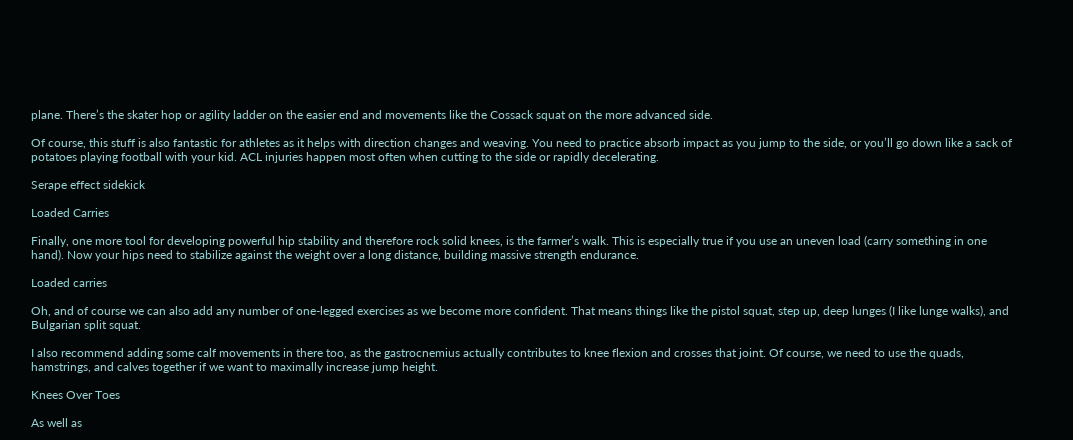plane. There’s the skater hop or agility ladder on the easier end and movements like the Cossack squat on the more advanced side.

Of course, this stuff is also fantastic for athletes as it helps with direction changes and weaving. You need to practice absorb impact as you jump to the side, or you’ll go down like a sack of potatoes playing football with your kid. ACL injuries happen most often when cutting to the side or rapidly decelerating.

Serape effect sidekick

Loaded Carries

Finally, one more tool for developing powerful hip stability and therefore rock solid knees, is the farmer’s walk. This is especially true if you use an uneven load (carry something in one hand). Now your hips need to stabilize against the weight over a long distance, building massive strength endurance.

Loaded carries

Oh, and of course we can also add any number of one-legged exercises as we become more confident. That means things like the pistol squat, step up, deep lunges (I like lunge walks), and Bulgarian split squat.

I also recommend adding some calf movements in there too, as the gastrocnemius actually contributes to knee flexion and crosses that joint. Of course, we need to use the quads, hamstrings, and calves together if we want to maximally increase jump height.

Knees Over Toes

As well as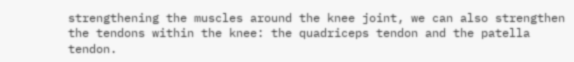strengthening the muscles around the knee joint, we can also strengthen the tendons within the knee: the quadriceps tendon and the patella tendon.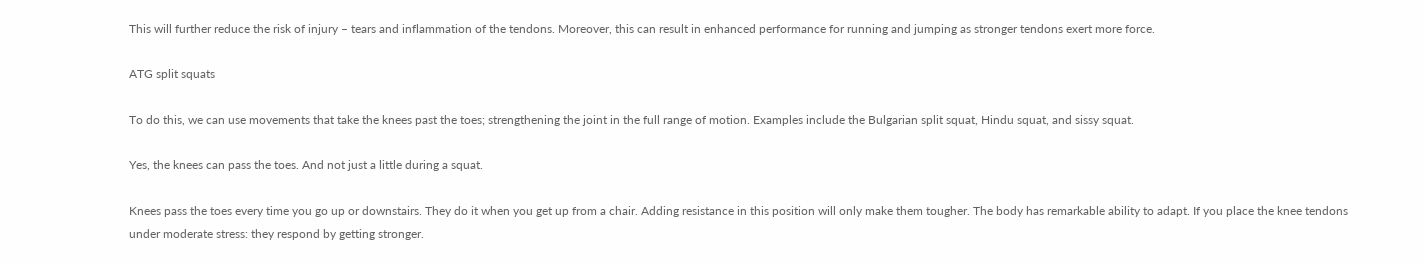This will further reduce the risk of injury – tears and inflammation of the tendons. Moreover, this can result in enhanced performance for running and jumping as stronger tendons exert more force.

ATG split squats

To do this, we can use movements that take the knees past the toes; strengthening the joint in the full range of motion. Examples include the Bulgarian split squat, Hindu squat, and sissy squat.

Yes, the knees can pass the toes. And not just a little during a squat.

Knees pass the toes every time you go up or downstairs. They do it when you get up from a chair. Adding resistance in this position will only make them tougher. The body has remarkable ability to adapt. If you place the knee tendons under moderate stress: they respond by getting stronger.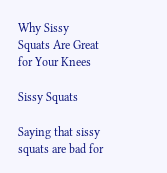Why Sissy Squats Are Great for Your Knees

Sissy Squats

Saying that sissy squats are bad for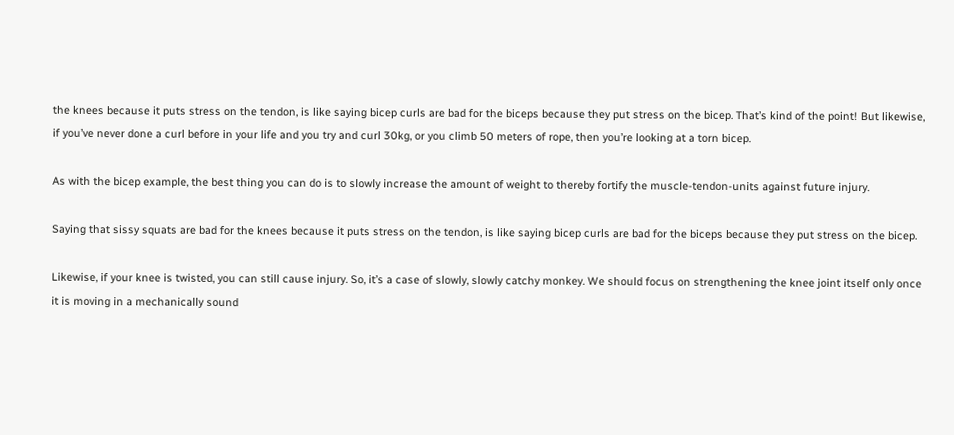the knees because it puts stress on the tendon, is like saying bicep curls are bad for the biceps because they put stress on the bicep. That’s kind of the point! But likewise, if you’ve never done a curl before in your life and you try and curl 30kg, or you climb 50 meters of rope, then you’re looking at a torn bicep.

As with the bicep example, the best thing you can do is to slowly increase the amount of weight to thereby fortify the muscle-tendon-units against future injury.

Saying that sissy squats are bad for the knees because it puts stress on the tendon, is like saying bicep curls are bad for the biceps because they put stress on the bicep.

Likewise, if your knee is twisted, you can still cause injury. So, it’s a case of slowly, slowly catchy monkey. We should focus on strengthening the knee joint itself only once it is moving in a mechanically sound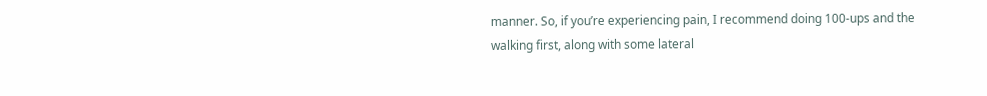manner. So, if you’re experiencing pain, I recommend doing 100-ups and the walking first, along with some lateral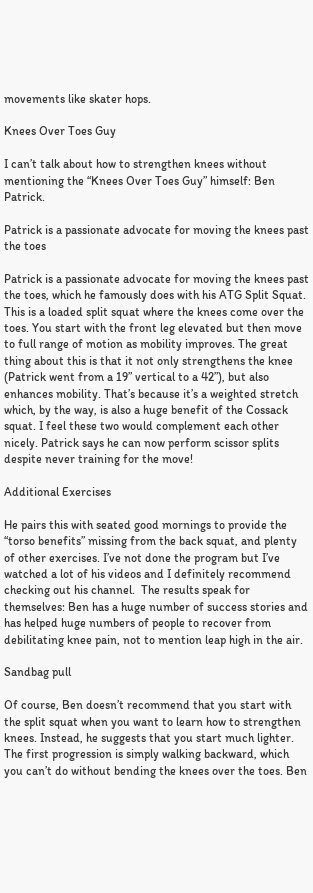movements like skater hops.

Knees Over Toes Guy

I can’t talk about how to strengthen knees without mentioning the “Knees Over Toes Guy” himself: Ben Patrick.

Patrick is a passionate advocate for moving the knees past the toes

Patrick is a passionate advocate for moving the knees past the toes, which he famously does with his ATG Split Squat. This is a loaded split squat where the knees come over the toes. You start with the front leg elevated but then move to full range of motion as mobility improves. The great thing about this is that it not only strengthens the knee (Patrick went from a 19” vertical to a 42”), but also enhances mobility. That’s because it’s a weighted stretch which, by the way, is also a huge benefit of the Cossack squat. I feel these two would complement each other nicely. Patrick says he can now perform scissor splits despite never training for the move!

Additional Exercises

He pairs this with seated good mornings to provide the “torso benefits” missing from the back squat, and plenty of other exercises. I’ve not done the program but I’ve watched a lot of his videos and I definitely recommend checking out his channel.  The results speak for themselves: Ben has a huge number of success stories and has helped huge numbers of people to recover from debilitating knee pain, not to mention leap high in the air.

Sandbag pull

Of course, Ben doesn’t recommend that you start with the split squat when you want to learn how to strengthen knees. Instead, he suggests that you start much lighter. The first progression is simply walking backward, which you can’t do without bending the knees over the toes. Ben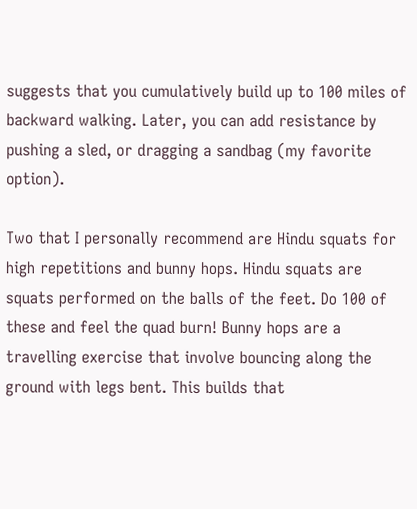suggests that you cumulatively build up to 100 miles of backward walking. Later, you can add resistance by pushing a sled, or dragging a sandbag (my favorite option).

Two that I personally recommend are Hindu squats for high repetitions and bunny hops. Hindu squats are squats performed on the balls of the feet. Do 100 of these and feel the quad burn! Bunny hops are a travelling exercise that involve bouncing along the ground with legs bent. This builds that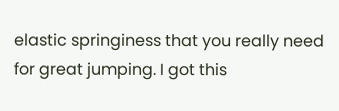elastic springiness that you really need for great jumping. I got this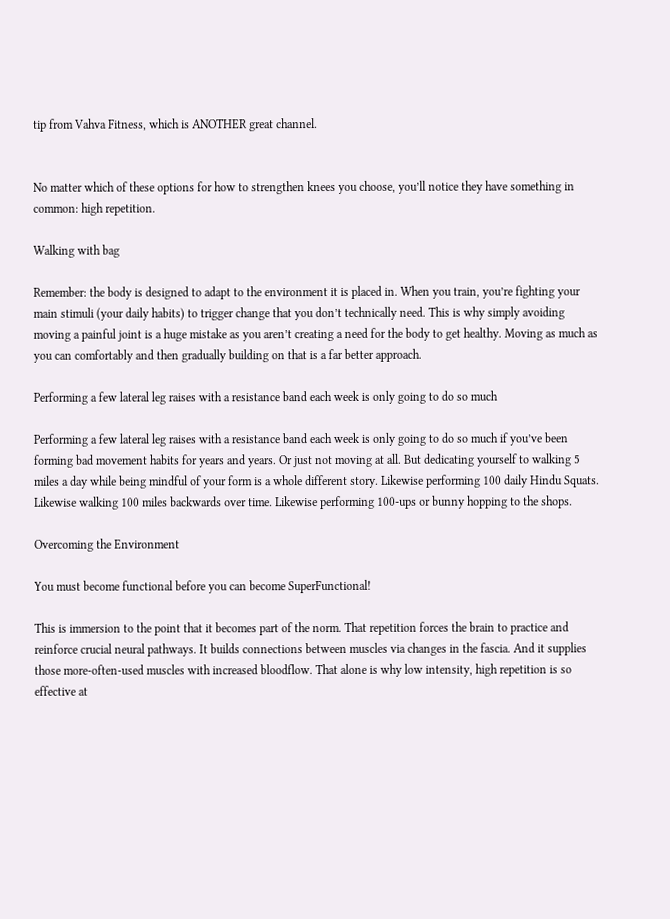tip from Vahva Fitness, which is ANOTHER great channel.


No matter which of these options for how to strengthen knees you choose, you’ll notice they have something in common: high repetition.

Walking with bag

Remember: the body is designed to adapt to the environment it is placed in. When you train, you’re fighting your main stimuli (your daily habits) to trigger change that you don’t technically need. This is why simply avoiding moving a painful joint is a huge mistake as you aren’t creating a need for the body to get healthy. Moving as much as you can comfortably and then gradually building on that is a far better approach.

Performing a few lateral leg raises with a resistance band each week is only going to do so much

Performing a few lateral leg raises with a resistance band each week is only going to do so much if you’ve been forming bad movement habits for years and years. Or just not moving at all. But dedicating yourself to walking 5 miles a day while being mindful of your form is a whole different story. Likewise performing 100 daily Hindu Squats. Likewise walking 100 miles backwards over time. Likewise performing 100-ups or bunny hopping to the shops.

Overcoming the Environment

You must become functional before you can become SuperFunctional!

This is immersion to the point that it becomes part of the norm. That repetition forces the brain to practice and reinforce crucial neural pathways. It builds connections between muscles via changes in the fascia. And it supplies those more-often-used muscles with increased bloodflow. That alone is why low intensity, high repetition is so effective at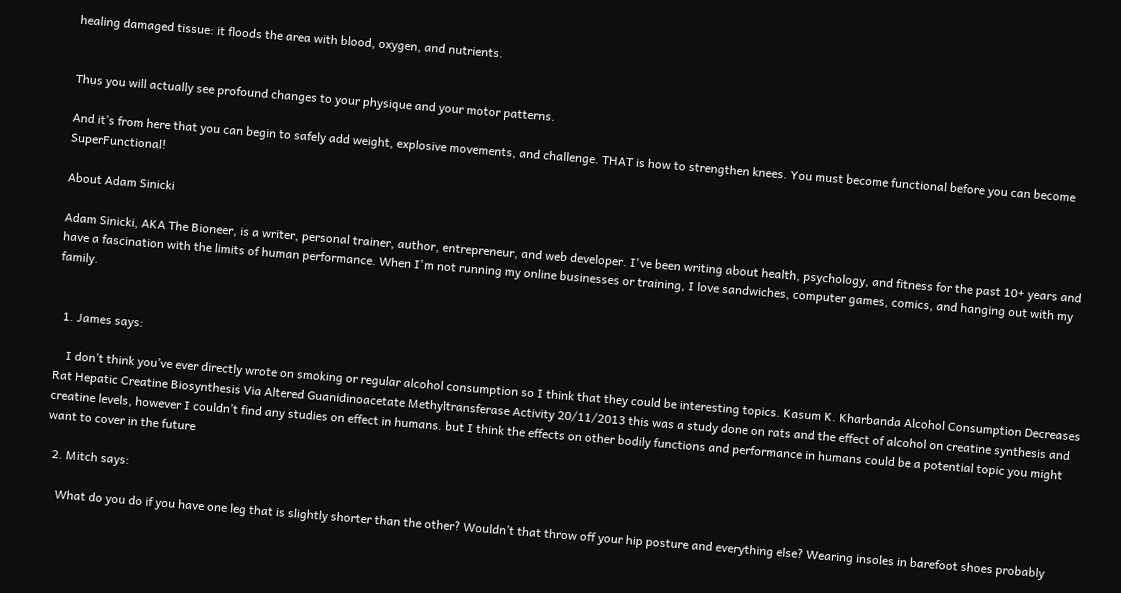healing damaged tissue: it floods the area with blood, oxygen, and nutrients.


Thus you will actually see profound changes to your physique and your motor patterns.

And it’s from here that you can begin to safely add weight, explosive movements, and challenge. THAT is how to strengthen knees. You must become functional before you can become SuperFunctional!

About Adam Sinicki

Adam Sinicki, AKA The Bioneer, is a writer, personal trainer, author, entrepreneur, and web developer. I've been writing about health, psychology, and fitness for the past 10+ years and have a fascination with the limits of human performance. When I'm not running my online businesses or training, I love sandwiches, computer games, comics, and hanging out with my family.


  1. James says:

    I don’t think you’ve ever directly wrote on smoking or regular alcohol consumption so I think that they could be interesting topics. Kasum K. Kharbanda Alcohol Consumption Decreases Rat Hepatic Creatine Biosynthesis Via Altered Guanidinoacetate Methyltransferase Activity 20/11/2013 this was a study done on rats and the effect of alcohol on creatine synthesis and creatine levels, however I couldn’t find any studies on effect in humans. but I think the effects on other bodily functions and performance in humans could be a potential topic you might want to cover in the future

  2. Mitch says:

    What do you do if you have one leg that is slightly shorter than the other? Wouldn’t that throw off your hip posture and everything else? Wearing insoles in barefoot shoes probably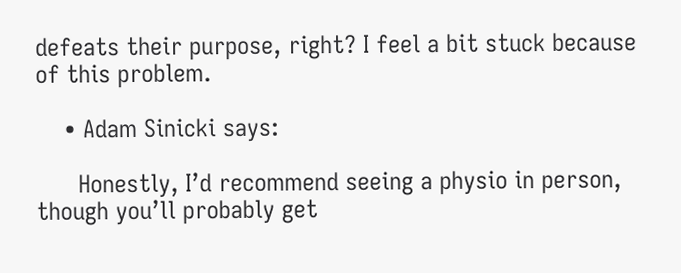defeats their purpose, right? I feel a bit stuck because of this problem.

    • Adam Sinicki says:

      Honestly, I’d recommend seeing a physio in person, though you’ll probably get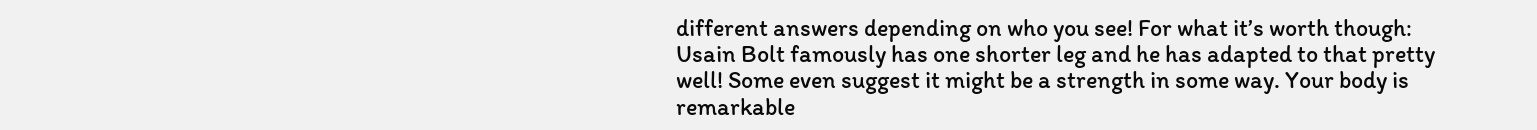different answers depending on who you see! For what it’s worth though: Usain Bolt famously has one shorter leg and he has adapted to that pretty well! Some even suggest it might be a strength in some way. Your body is remarkable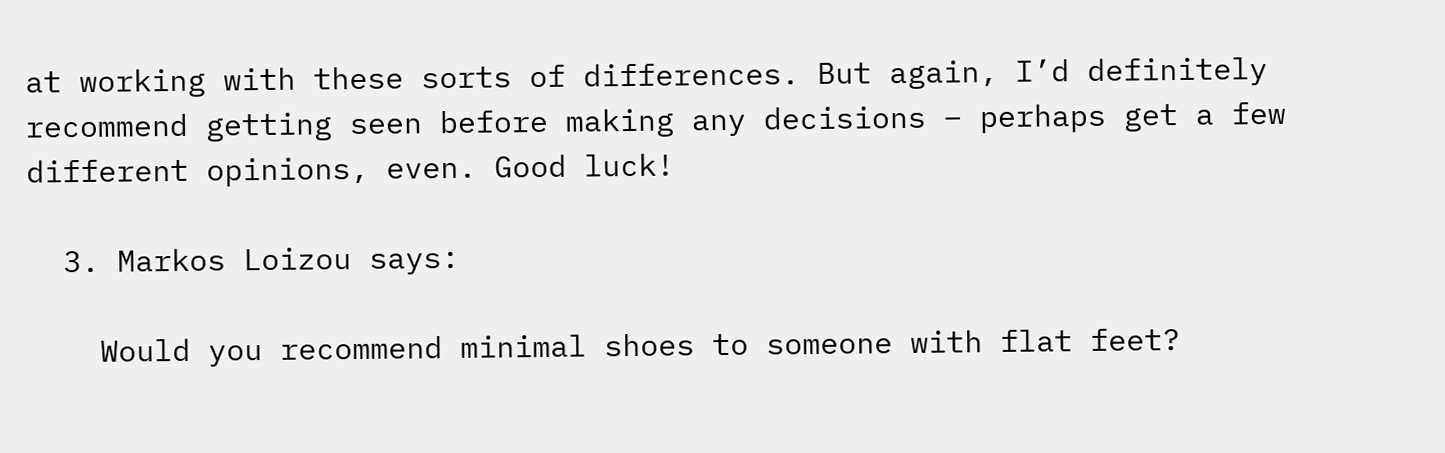at working with these sorts of differences. But again, I’d definitely recommend getting seen before making any decisions – perhaps get a few different opinions, even. Good luck!

  3. Markos Loizou says:

    Would you recommend minimal shoes to someone with flat feet?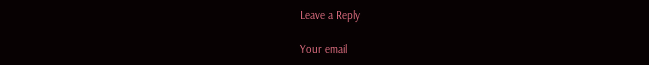Leave a Reply

Your email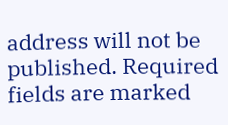address will not be published. Required fields are marked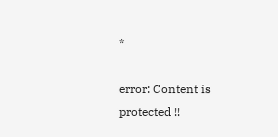*

error: Content is protected !!